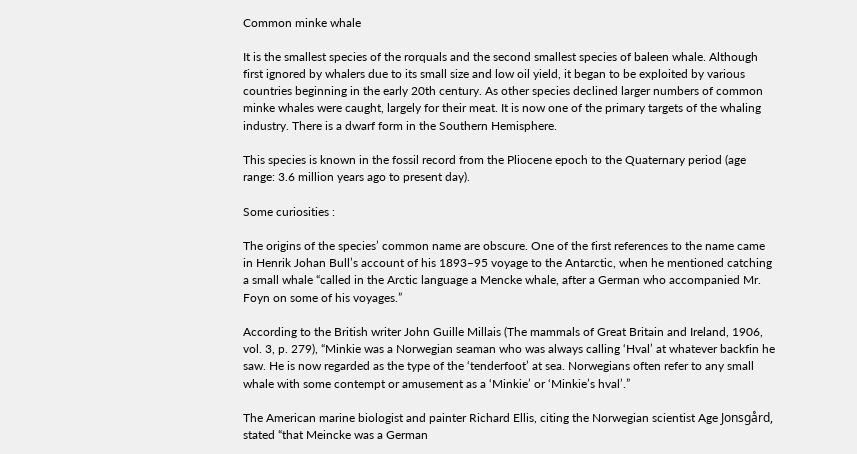Common minke whale

It is the smallest species of the rorquals and the second smallest species of baleen whale. Although first ignored by whalers due to its small size and low oil yield, it began to be exploited by various countries beginning in the early 20th century. As other species declined larger numbers of common minke whales were caught, largely for their meat. It is now one of the primary targets of the whaling industry. There is a dwarf form in the Southern Hemisphere.

This species is known in the fossil record from the Pliocene epoch to the Quaternary period (age range: 3.6 million years ago to present day).

Some curiosities :

The origins of the species’ common name are obscure. One of the first references to the name came in Henrik Johan Bull’s account of his 1893–95 voyage to the Antarctic, when he mentioned catching a small whale “called in the Arctic language a Mencke whale, after a German who accompanied Mr. Foyn on some of his voyages.”

According to the British writer John Guille Millais (The mammals of Great Britain and Ireland, 1906, vol. 3, p. 279), “Minkie was a Norwegian seaman who was always calling ‘Hval’ at whatever backfin he saw. He is now regarded as the type of the ‘tenderfoot’ at sea. Norwegians often refer to any small whale with some contempt or amusement as a ‘Minkie’ or ‘Minkie’s hval’.”

The American marine biologist and painter Richard Ellis, citing the Norwegian scientist Age Jonsgård, stated “that Meincke was a German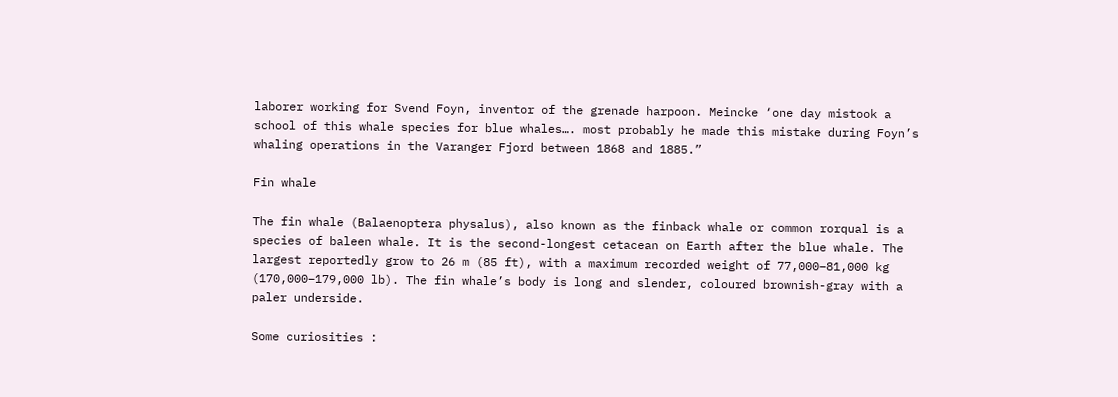laborer working for Svend Foyn, inventor of the grenade harpoon. Meincke ‘one day mistook a school of this whale species for blue whales…. most probably he made this mistake during Foyn’s whaling operations in the Varanger Fjord between 1868 and 1885.”

Fin whale

The fin whale (Balaenoptera physalus), also known as the finback whale or common rorqual is a species of baleen whale. It is the second-longest cetacean on Earth after the blue whale. The largest reportedly grow to 26 m (85 ft), with a maximum recorded weight of 77,000–81,000 kg (170,000–179,000 lb). The fin whale’s body is long and slender, coloured brownish-gray with a paler underside.

Some curiosities :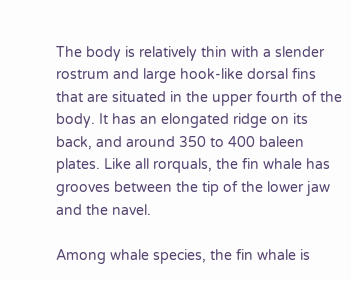The body is relatively thin with a slender rostrum and large hook-like dorsal fins that are situated in the upper fourth of the body. It has an elongated ridge on its back, and around 350 to 400 baleen plates. Like all rorquals, the fin whale has grooves between the tip of the lower jaw and the navel.

Among whale species, the fin whale is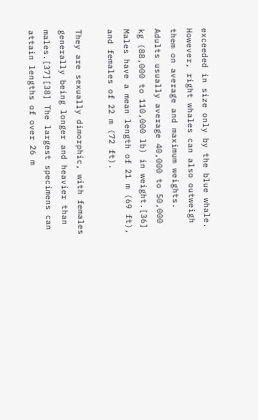exceeded in size only by the blue whale. However, right whales can also outweigh them on average and maximum weights. Adults usually average 40,000 to 50,000 kg (88,000 to 110,000 lb) in weight.[36] Males have a mean length of 21 m (69 ft), and females of 22 m (72 ft).

They are sexually dimorphic, with females generally being longer and heavier than males.[37][38] The largest specimens can attain lengths of over 26 m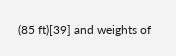(85 ft)[39] and weights of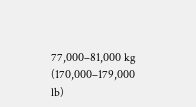77,000–81,000 kg (170,000–179,000 lb)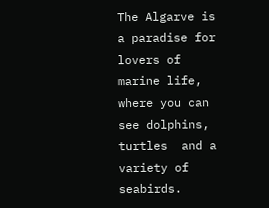The Algarve is a paradise for lovers of marine life, where you can see dolphins, turtles  and a variety of seabirds.